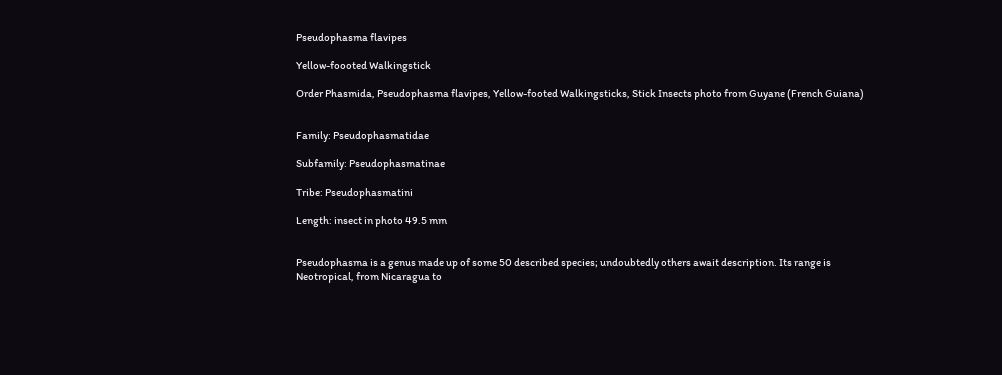Pseudophasma flavipes

Yellow-foooted Walkingstick

Order Phasmida, Pseudophasma flavipes, Yellow-footed Walkingsticks, Stick Insects photo from Guyane (French Guiana)


Family: Pseudophasmatidae

Subfamily: Pseudophasmatinae

Tribe: Pseudophasmatini

Length: insect in photo 49.5 mm


Pseudophasma is a genus made up of some 50 described species; undoubtedly others await description. Its range is Neotropical, from Nicaragua to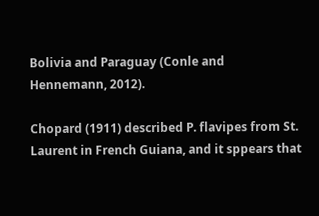Bolivia and Paraguay (Conle and Hennemann, 2012).

Chopard (1911) described P. flavipes from St. Laurent in French Guiana, and it sppears that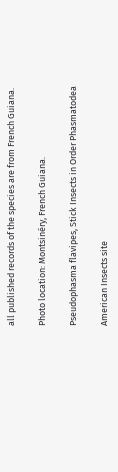all published records of the species are from French Guiana.

Photo location: Montsinéry, French Guiana.

Pseudophasma flavipes, Stick Insects in Order Phasmatodea

American Insects site